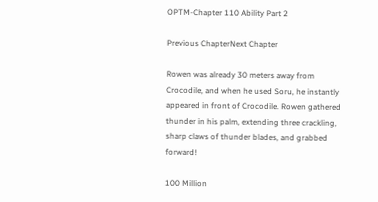OPTM-Chapter 110 Ability Part 2

Previous ChapterNext Chapter

Rowen was already 30 meters away from Crocodile, and when he used Soru, he instantly appeared in front of Crocodile. Rowen gathered thunder in his palm, extending three crackling, sharp claws of thunder blades, and grabbed forward!

100 Million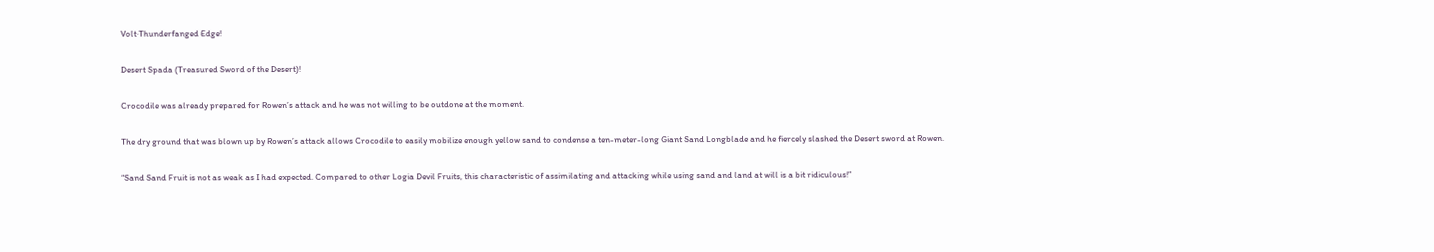Volt·Thunderfanged Edge!

Desert Spada (Treasured Sword of the Desert)!

Crocodile was already prepared for Rowen’s attack and he was not willing to be outdone at the moment.

The dry ground that was blown up by Rowen’s attack allows Crocodile to easily mobilize enough yellow sand to condense a ten-meter-long Giant Sand Longblade and he fiercely slashed the Desert sword at Rowen.

“Sand Sand Fruit is not as weak as I had expected. Compared to other Logia Devil Fruits, this characteristic of assimilating and attacking while using sand and land at will is a bit ridiculous!”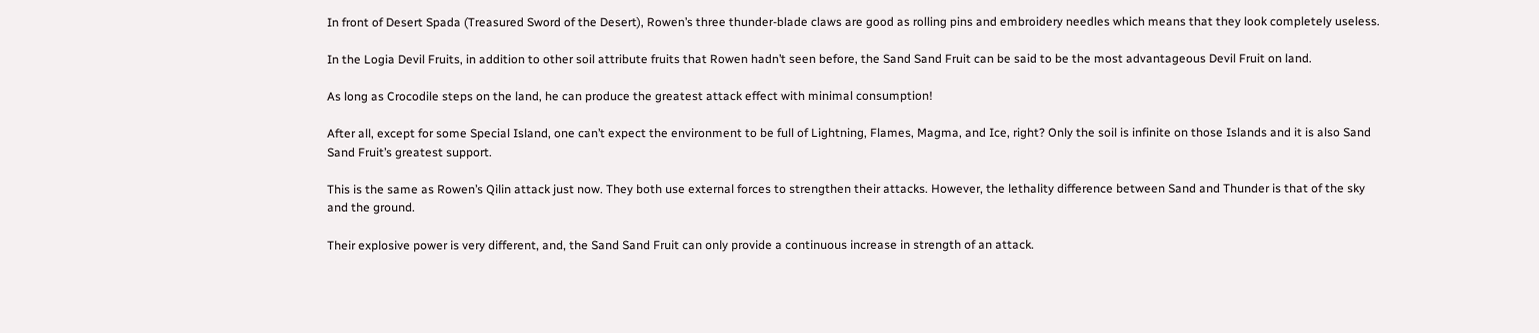In front of Desert Spada (Treasured Sword of the Desert), Rowen’s three thunder-blade claws are good as rolling pins and embroidery needles which means that they look completely useless.

In the Logia Devil Fruits, in addition to other soil attribute fruits that Rowen hadn’t seen before, the Sand Sand Fruit can be said to be the most advantageous Devil Fruit on land.

As long as Crocodile steps on the land, he can produce the greatest attack effect with minimal consumption!

After all, except for some Special Island, one can’t expect the environment to be full of Lightning, Flames, Magma, and Ice, right? Only the soil is infinite on those Islands and it is also Sand Sand Fruit’s greatest support.

This is the same as Rowen’s Qilin attack just now. They both use external forces to strengthen their attacks. However, the lethality difference between Sand and Thunder is that of the sky and the ground.

Their explosive power is very different, and, the Sand Sand Fruit can only provide a continuous increase in strength of an attack.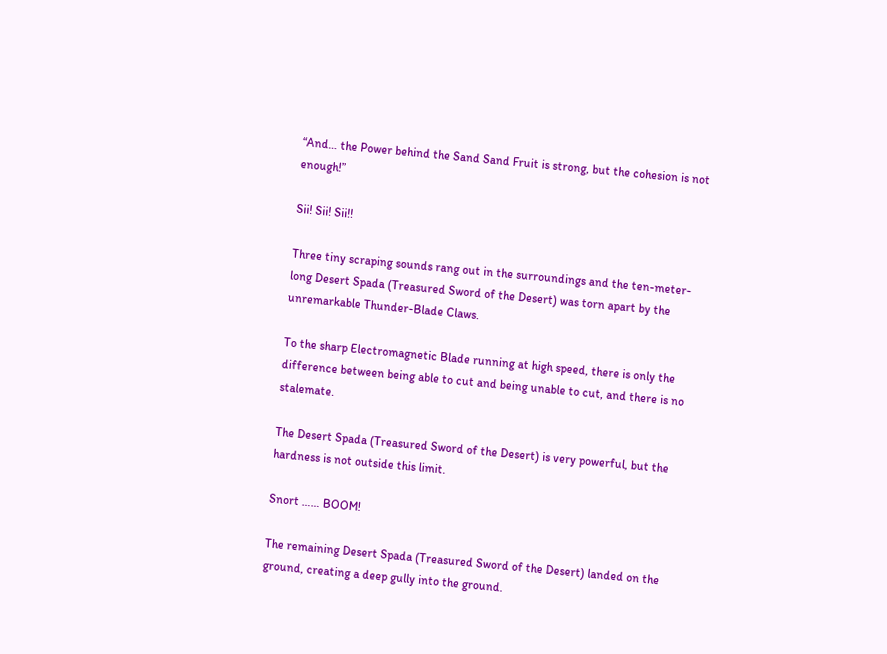“And… the Power behind the Sand Sand Fruit is strong, but the cohesion is not enough!”

Sii! Sii! Sii!!

Three tiny scraping sounds rang out in the surroundings and the ten-meter-long Desert Spada (Treasured Sword of the Desert) was torn apart by the unremarkable Thunder-Blade Claws.

To the sharp Electromagnetic Blade running at high speed, there is only the difference between being able to cut and being unable to cut, and there is no stalemate.

The Desert Spada (Treasured Sword of the Desert) is very powerful, but the hardness is not outside this limit.

Snort …… BOOM!

The remaining Desert Spada (Treasured Sword of the Desert) landed on the ground, creating a deep gully into the ground.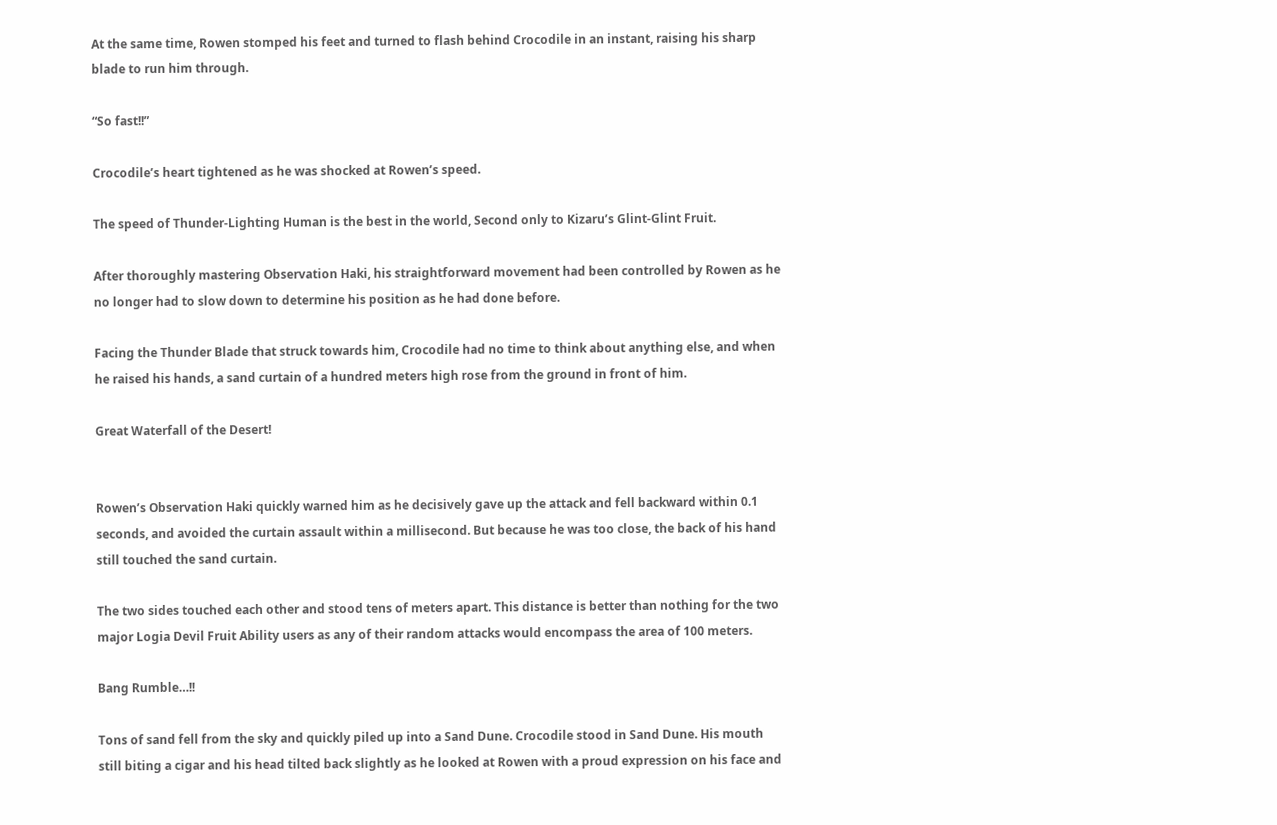At the same time, Rowen stomped his feet and turned to flash behind Crocodile in an instant, raising his sharp blade to run him through.

“So fast!!”

Crocodile’s heart tightened as he was shocked at Rowen’s speed.

The speed of Thunder-Lighting Human is the best in the world, Second only to Kizaru’s Glint-Glint Fruit.

After thoroughly mastering Observation Haki, his straightforward movement had been controlled by Rowen as he no longer had to slow down to determine his position as he had done before.

Facing the Thunder Blade that struck towards him, Crocodile had no time to think about anything else, and when he raised his hands, a sand curtain of a hundred meters high rose from the ground in front of him.

Great Waterfall of the Desert!


Rowen’s Observation Haki quickly warned him as he decisively gave up the attack and fell backward within 0.1 seconds, and avoided the curtain assault within a millisecond. But because he was too close, the back of his hand still touched the sand curtain.

The two sides touched each other and stood tens of meters apart. This distance is better than nothing for the two major Logia Devil Fruit Ability users as any of their random attacks would encompass the area of 100 meters.

Bang Rumble…!!

Tons of sand fell from the sky and quickly piled up into a Sand Dune. Crocodile stood in Sand Dune. His mouth still biting a cigar and his head tilted back slightly as he looked at Rowen with a proud expression on his face and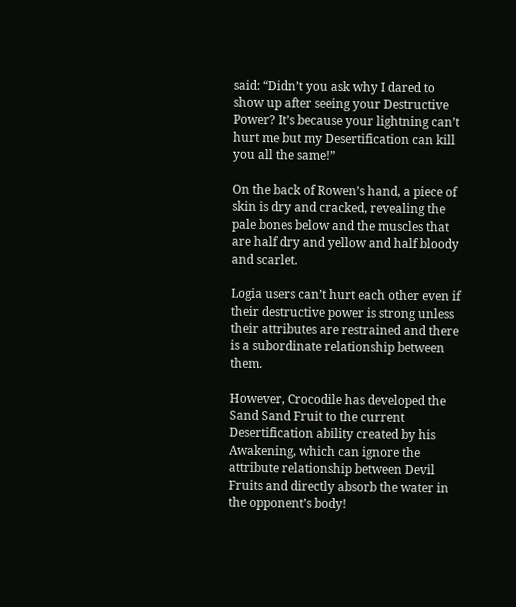said: “Didn’t you ask why I dared to show up after seeing your Destructive Power? It’s because your lightning can’t hurt me but my Desertification can kill you all the same!”

On the back of Rowen’s hand, a piece of skin is dry and cracked, revealing the pale bones below and the muscles that are half dry and yellow and half bloody and scarlet.

Logia users can’t hurt each other even if their destructive power is strong unless their attributes are restrained and there is a subordinate relationship between them.

However, Crocodile has developed the Sand Sand Fruit to the current Desertification ability created by his Awakening, which can ignore the attribute relationship between Devil Fruits and directly absorb the water in the opponent’s body!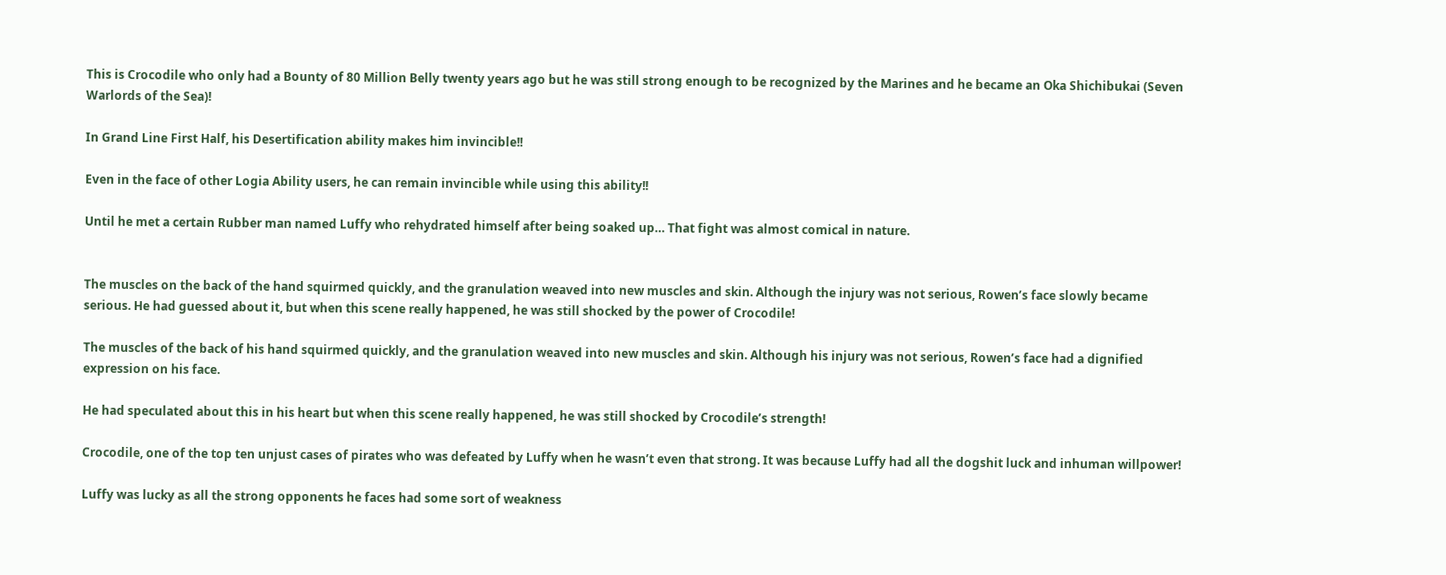This is Crocodile who only had a Bounty of 80 Million Belly twenty years ago but he was still strong enough to be recognized by the Marines and he became an Oka Shichibukai (Seven Warlords of the Sea)!

In Grand Line First Half, his Desertification ability makes him invincible!!

Even in the face of other Logia Ability users, he can remain invincible while using this ability!!

Until he met a certain Rubber man named Luffy who rehydrated himself after being soaked up… That fight was almost comical in nature.


The muscles on the back of the hand squirmed quickly, and the granulation weaved into new muscles and skin. Although the injury was not serious, Rowen’s face slowly became serious. He had guessed about it, but when this scene really happened, he was still shocked by the power of Crocodile!

The muscles of the back of his hand squirmed quickly, and the granulation weaved into new muscles and skin. Although his injury was not serious, Rowen’s face had a dignified expression on his face.

He had speculated about this in his heart but when this scene really happened, he was still shocked by Crocodile’s strength!

Crocodile, one of the top ten unjust cases of pirates who was defeated by Luffy when he wasn’t even that strong. It was because Luffy had all the dogshit luck and inhuman willpower!

Luffy was lucky as all the strong opponents he faces had some sort of weakness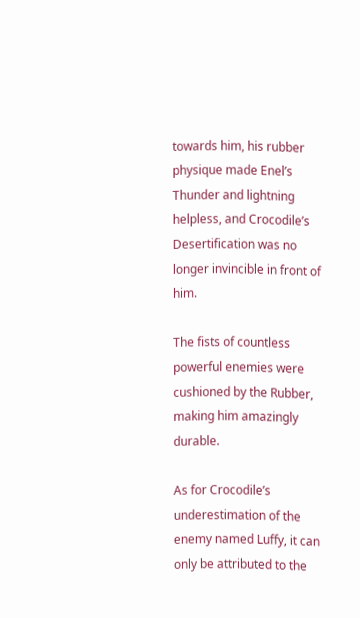towards him, his rubber physique made Enel’s Thunder and lightning helpless, and Crocodile’s Desertification was no longer invincible in front of him.

The fists of countless powerful enemies were cushioned by the Rubber, making him amazingly durable.

As for Crocodile’s underestimation of the enemy named Luffy, it can only be attributed to the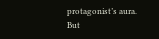protagonist’s aura. But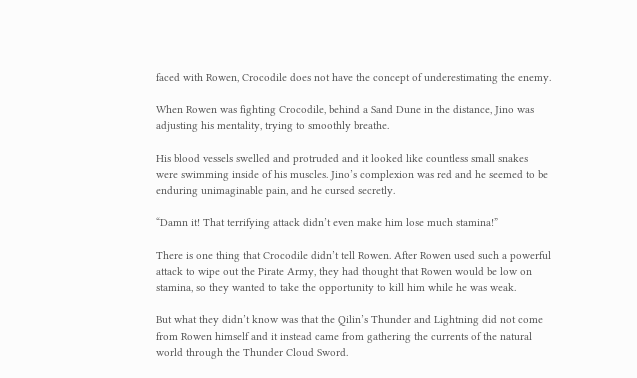faced with Rowen, Crocodile does not have the concept of underestimating the enemy.

When Rowen was fighting Crocodile, behind a Sand Dune in the distance, Jino was adjusting his mentality, trying to smoothly breathe.

His blood vessels swelled and protruded and it looked like countless small snakes were swimming inside of his muscles. Jino’s complexion was red and he seemed to be enduring unimaginable pain, and he cursed secretly.

“Damn it! That terrifying attack didn’t even make him lose much stamina!”

There is one thing that Crocodile didn’t tell Rowen. After Rowen used such a powerful attack to wipe out the Pirate Army, they had thought that Rowen would be low on stamina, so they wanted to take the opportunity to kill him while he was weak.

But what they didn’t know was that the Qilin’s Thunder and Lightning did not come from Rowen himself and it instead came from gathering the currents of the natural world through the Thunder Cloud Sword.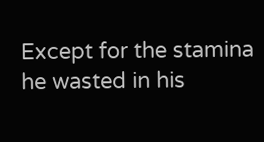Except for the stamina he wasted in his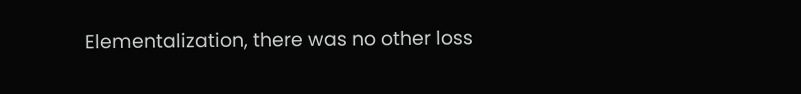Elementalization, there was no other loss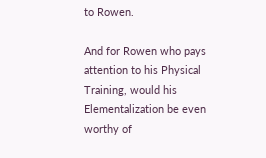to Rowen.

And for Rowen who pays attention to his Physical Training, would his Elementalization be even worthy of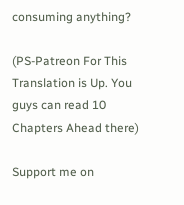consuming anything?

(PS-Patreon For This Translation is Up. You guys can read 10 Chapters Ahead there)

Support me on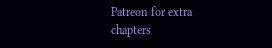Patreon for extra chapters